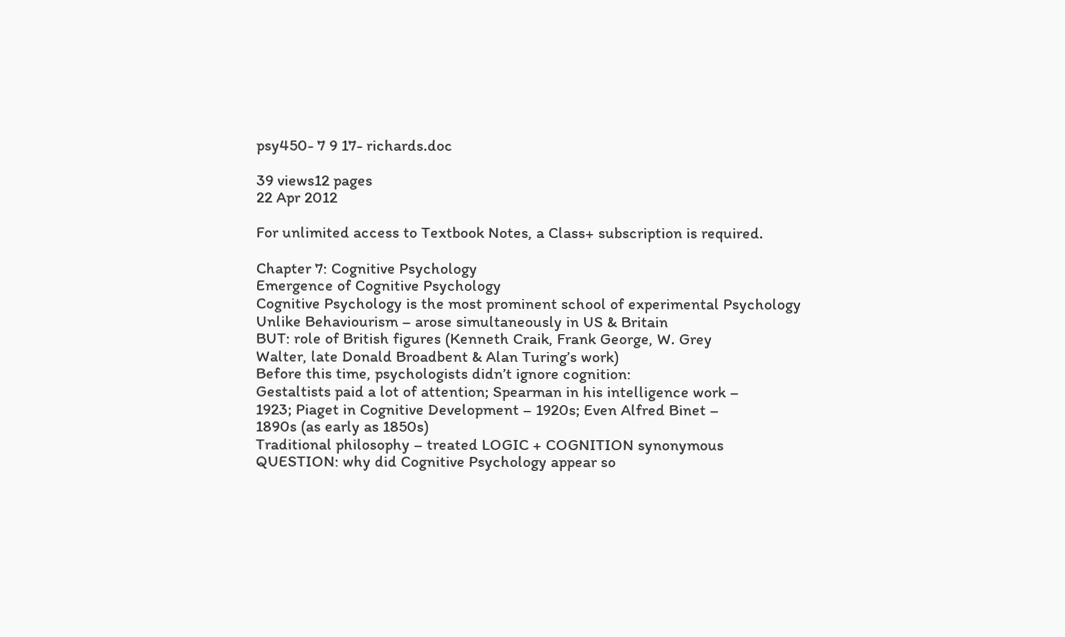psy450- 7 9 17- richards.doc

39 views12 pages
22 Apr 2012

For unlimited access to Textbook Notes, a Class+ subscription is required.

Chapter 7: Cognitive Psychology
Emergence of Cognitive Psychology
Cognitive Psychology is the most prominent school of experimental Psychology
Unlike Behaviourism – arose simultaneously in US & Britain
BUT: role of British figures (Kenneth Craik, Frank George, W. Grey
Walter, late Donald Broadbent & Alan Turing’s work)
Before this time, psychologists didn’t ignore cognition:
Gestaltists paid a lot of attention; Spearman in his intelligence work –
1923; Piaget in Cognitive Development – 1920s; Even Alfred Binet –
1890s (as early as 1850s)
Traditional philosophy – treated LOGIC + COGNITION synonymous
QUESTION: why did Cognitive Psychology appear so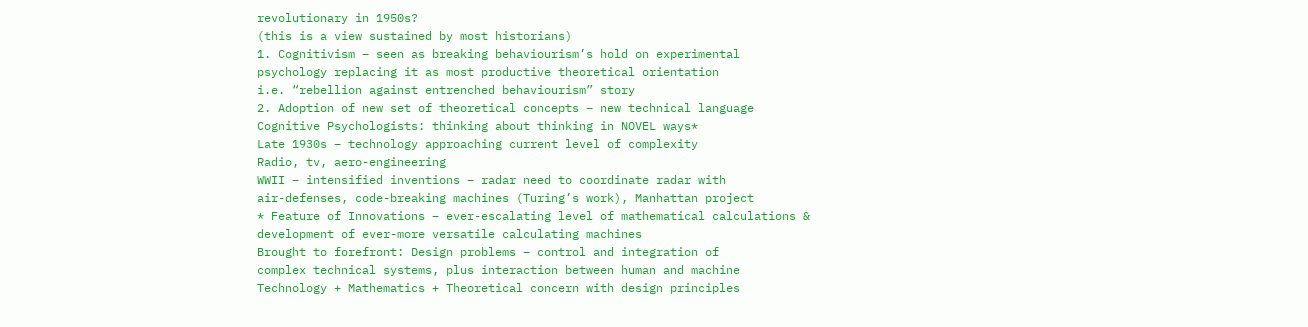revolutionary in 1950s?
(this is a view sustained by most historians)
1. Cognitivism – seen as breaking behaviourism’s hold on experimental
psychology replacing it as most productive theoretical orientation
i.e. “rebellion against entrenched behaviourism” story
2. Adoption of new set of theoretical concepts – new technical language
Cognitive Psychologists: thinking about thinking in NOVEL ways*
Late 1930s – technology approaching current level of complexity
Radio, tv, aero-engineering
WWII – intensified inventions – radar need to coordinate radar with
air-defenses, code-breaking machines (Turing’s work), Manhattan project
* Feature of Innovations – ever-escalating level of mathematical calculations &
development of ever-more versatile calculating machines
Brought to forefront: Design problems – control and integration of
complex technical systems, plus interaction between human and machine
Technology + Mathematics + Theoretical concern with design principles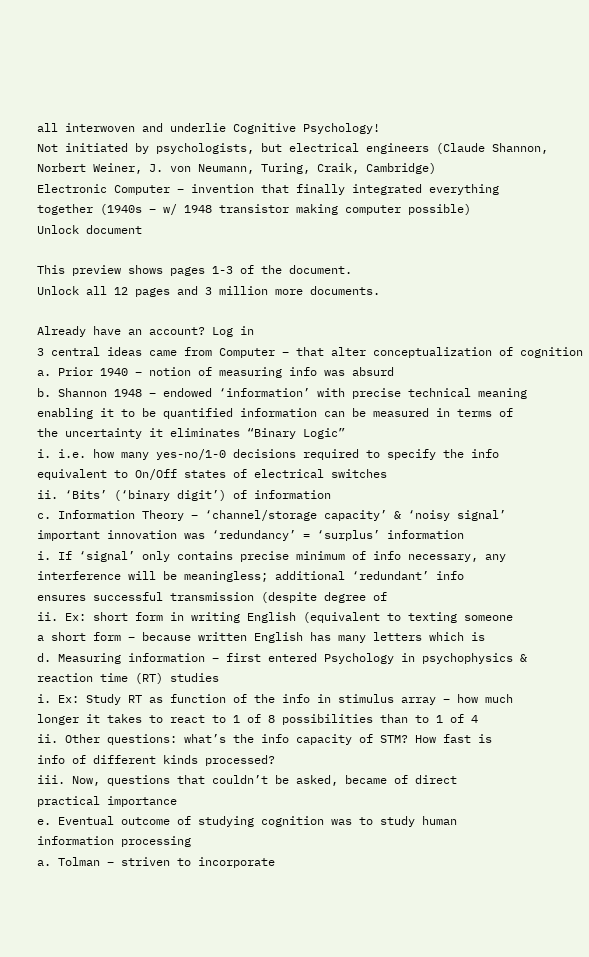all interwoven and underlie Cognitive Psychology!
Not initiated by psychologists, but electrical engineers (Claude Shannon,
Norbert Weiner, J. von Neumann, Turing, Craik, Cambridge)
Electronic Computer – invention that finally integrated everything
together (1940s – w/ 1948 transistor making computer possible)
Unlock document

This preview shows pages 1-3 of the document.
Unlock all 12 pages and 3 million more documents.

Already have an account? Log in
3 central ideas came from Computer – that alter conceptualization of cognition
a. Prior 1940 – notion of measuring info was absurd
b. Shannon 1948 – endowed ‘information’ with precise technical meaning
enabling it to be quantified information can be measured in terms of
the uncertainty it eliminates “Binary Logic”
i. i.e. how many yes-no/1-0 decisions required to specify the info
equivalent to On/Off states of electrical switches
ii. ‘Bits’ (‘binary digit’) of information
c. Information Theory – ‘channel/storage capacity’ & ‘noisy signal’
important innovation was ‘redundancy’ = ‘surplus’ information
i. If ‘signal’ only contains precise minimum of info necessary, any
interference will be meaningless; additional ‘redundant’ info
ensures successful transmission (despite degree of
ii. Ex: short form in writing English (equivalent to texting someone
a short form – because written English has many letters which is
d. Measuring information – first entered Psychology in psychophysics &
reaction time (RT) studies
i. Ex: Study RT as function of the info in stimulus array – how much
longer it takes to react to 1 of 8 possibilities than to 1 of 4
ii. Other questions: what’s the info capacity of STM? How fast is
info of different kinds processed?
iii. Now, questions that couldn’t be asked, became of direct
practical importance
e. Eventual outcome of studying cognition was to study human
information processing
a. Tolman – striven to incorporate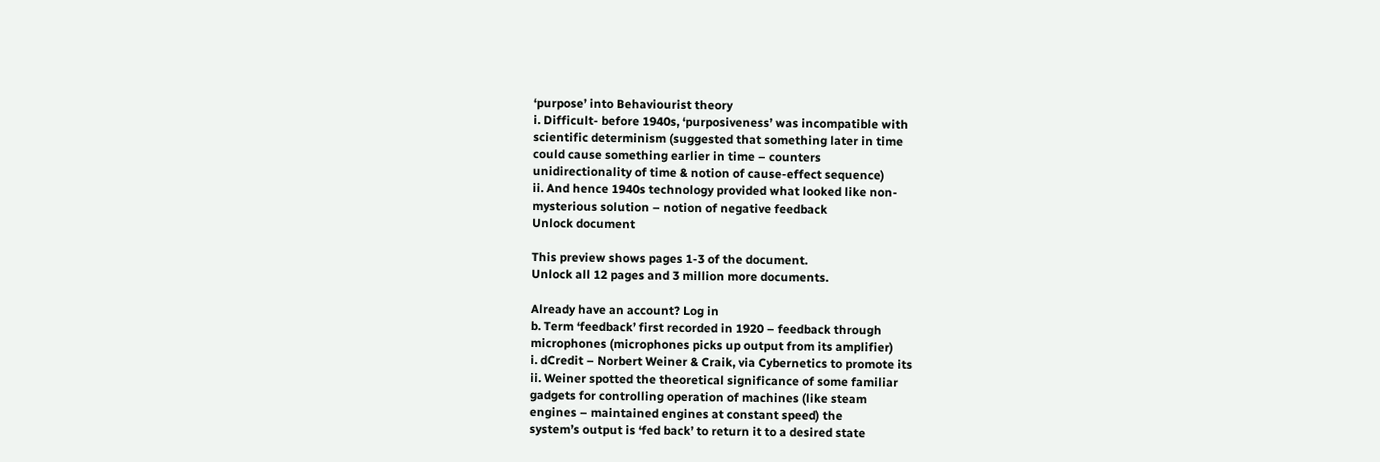‘purpose’ into Behaviourist theory
i. Difficult- before 1940s, ‘purposiveness’ was incompatible with
scientific determinism (suggested that something later in time
could cause something earlier in time – counters
unidirectionality of time & notion of cause-effect sequence)
ii. And hence 1940s technology provided what looked like non-
mysterious solution – notion of negative feedback
Unlock document

This preview shows pages 1-3 of the document.
Unlock all 12 pages and 3 million more documents.

Already have an account? Log in
b. Term ‘feedback’ first recorded in 1920 – feedback through
microphones (microphones picks up output from its amplifier)
i. dCredit – Norbert Weiner & Craik, via Cybernetics to promote its
ii. Weiner spotted the theoretical significance of some familiar
gadgets for controlling operation of machines (like steam
engines – maintained engines at constant speed) the
system’s output is ‘fed back’ to return it to a desired state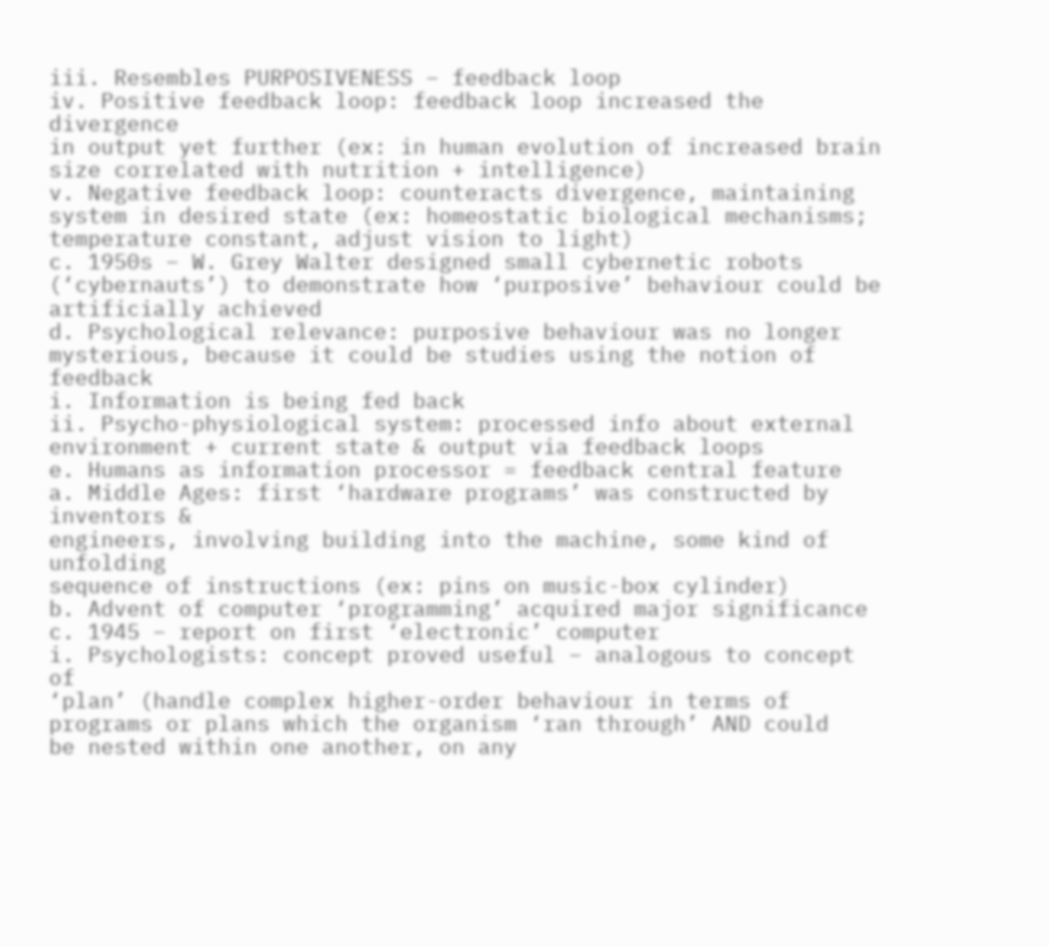iii. Resembles PURPOSIVENESS – feedback loop
iv. Positive feedback loop: feedback loop increased the divergence
in output yet further (ex: in human evolution of increased brain
size correlated with nutrition + intelligence)
v. Negative feedback loop: counteracts divergence, maintaining
system in desired state (ex: homeostatic biological mechanisms;
temperature constant, adjust vision to light)
c. 1950s – W. Grey Walter designed small cybernetic robots
(‘cybernauts’) to demonstrate how ‘purposive’ behaviour could be
artificially achieved
d. Psychological relevance: purposive behaviour was no longer
mysterious, because it could be studies using the notion of feedback
i. Information is being fed back
ii. Psycho-physiological system: processed info about external
environment + current state & output via feedback loops
e. Humans as information processor = feedback central feature
a. Middle Ages: first ‘hardware programs’ was constructed by inventors &
engineers, involving building into the machine, some kind of unfolding
sequence of instructions (ex: pins on music-box cylinder)
b. Advent of computer ‘programming’ acquired major significance
c. 1945 – report on first ‘electronic’ computer
i. Psychologists: concept proved useful – analogous to concept of
‘plan’ (handle complex higher-order behaviour in terms of
programs or plans which the organism ‘ran through’ AND could
be nested within one another, on any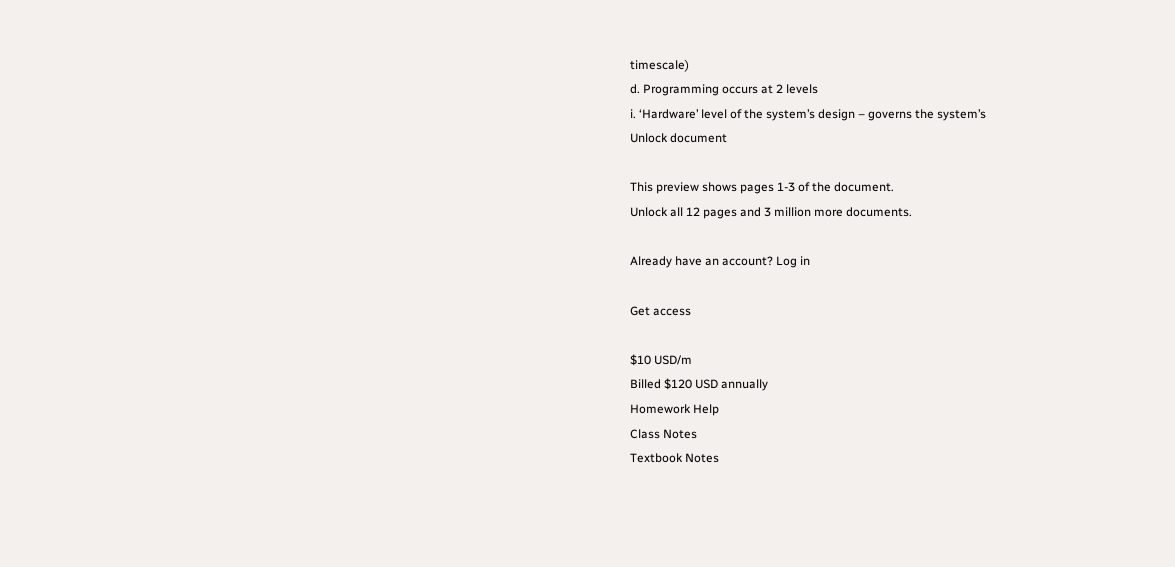timescale)
d. Programming occurs at 2 levels
i. ‘Hardware’ level of the system’s design – governs the system’s
Unlock document

This preview shows pages 1-3 of the document.
Unlock all 12 pages and 3 million more documents.

Already have an account? Log in

Get access

$10 USD/m
Billed $120 USD annually
Homework Help
Class Notes
Textbook Notes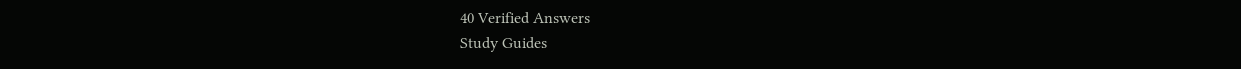40 Verified Answers
Study Guides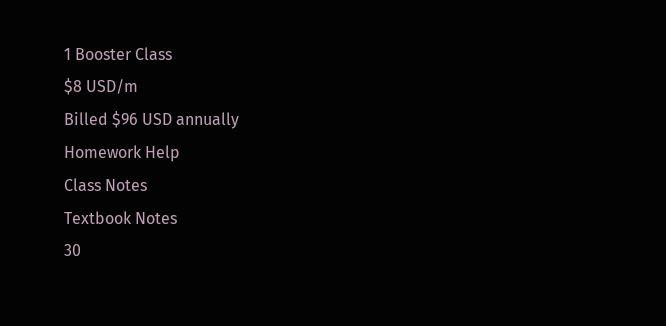1 Booster Class
$8 USD/m
Billed $96 USD annually
Homework Help
Class Notes
Textbook Notes
30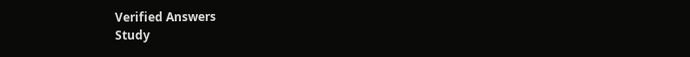Verified Answers
Study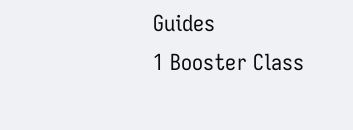Guides
1 Booster Class